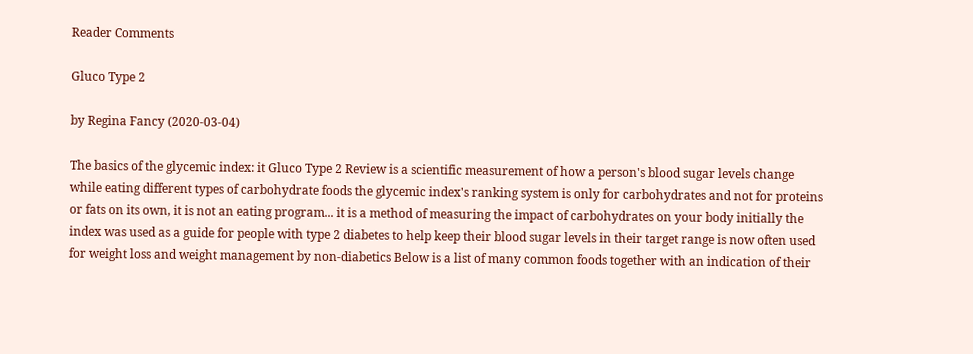Reader Comments

Gluco Type 2

by Regina Fancy (2020-03-04)

The basics of the glycemic index: it Gluco Type 2 Review is a scientific measurement of how a person's blood sugar levels change while eating different types of carbohydrate foods the glycemic index's ranking system is only for carbohydrates and not for proteins or fats on its own, it is not an eating program... it is a method of measuring the impact of carbohydrates on your body initially the index was used as a guide for people with type 2 diabetes to help keep their blood sugar levels in their target range is now often used for weight loss and weight management by non-diabetics Below is a list of many common foods together with an indication of their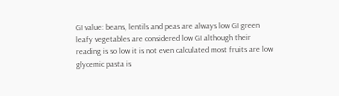GI value: beans, lentils and peas are always low GI green leafy vegetables are considered low GI although their reading is so low it is not even calculated most fruits are low glycemic pasta is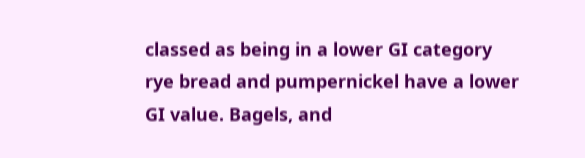classed as being in a lower GI category rye bread and pumpernickel have a lower GI value. Bagels, and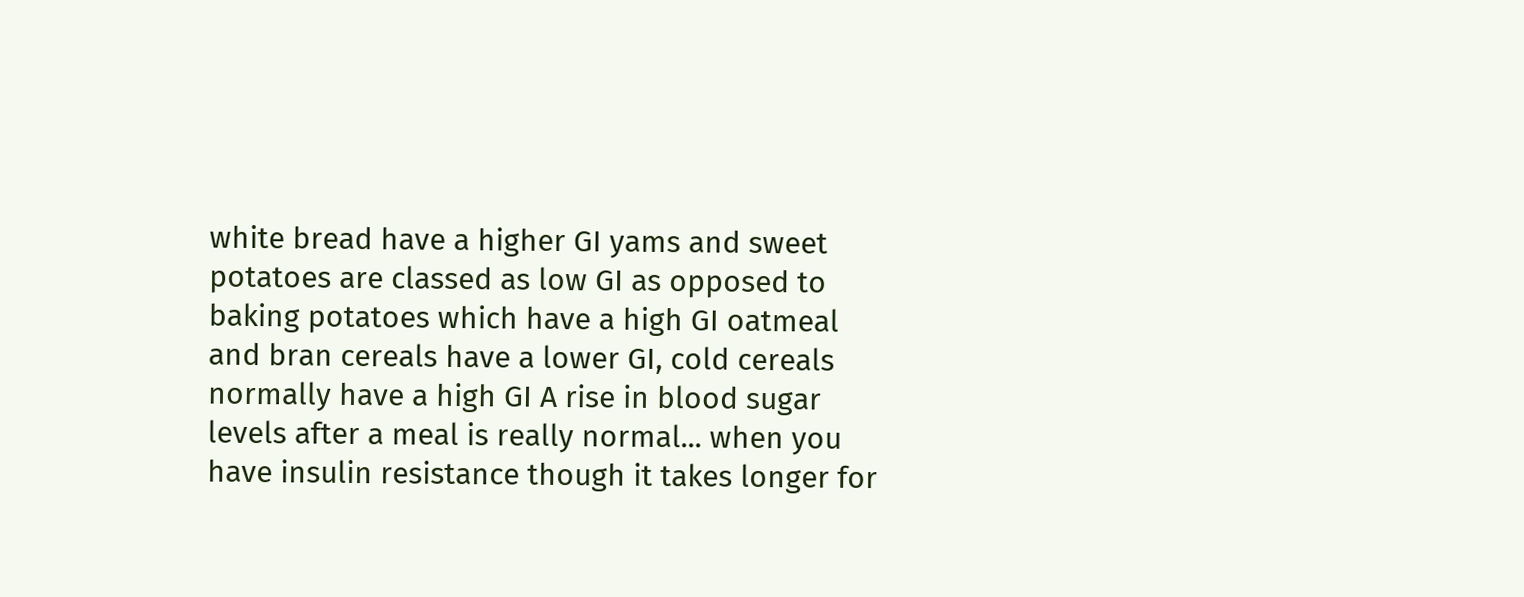white bread have a higher GI yams and sweet potatoes are classed as low GI as opposed to baking potatoes which have a high GI oatmeal and bran cereals have a lower GI, cold cereals normally have a high GI A rise in blood sugar levels after a meal is really normal... when you have insulin resistance though it takes longer for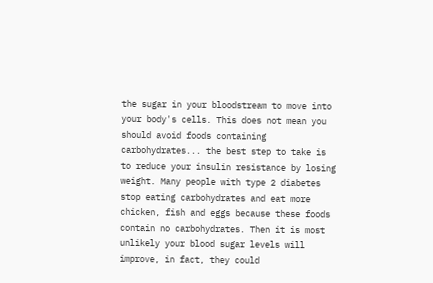the sugar in your bloodstream to move into your body's cells. This does not mean you should avoid foods containing carbohydrates... the best step to take is to reduce your insulin resistance by losing weight. Many people with type 2 diabetes stop eating carbohydrates and eat more chicken, fish and eggs because these foods contain no carbohydrates. Then it is most unlikely your blood sugar levels will improve, in fact, they could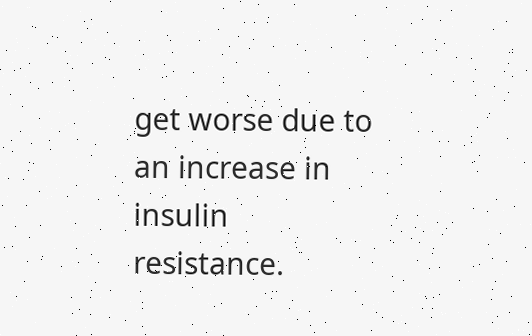get worse due to an increase in insulin resistance.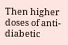Then higher doses of anti-diabetic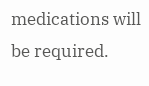medications will be required.